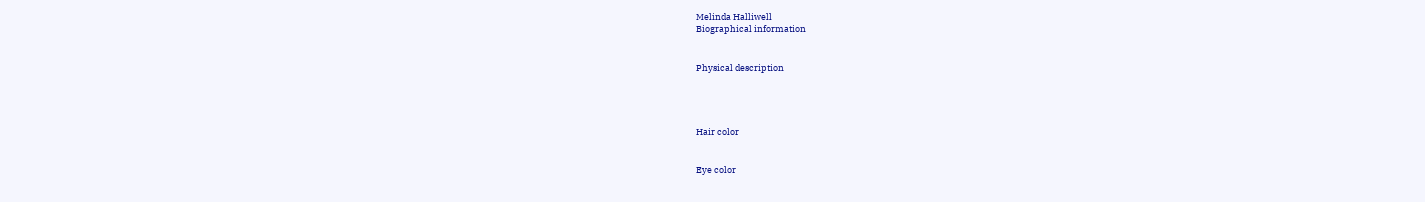Melinda Halliwell
Biographical information


Physical description




Hair color


Eye color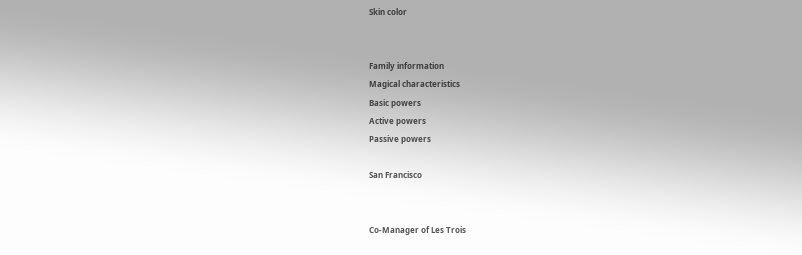Skin color


Family information
Magical characteristics
Basic powers
Active powers
Passive powers

San Francisco


Co-Manager of Les Trois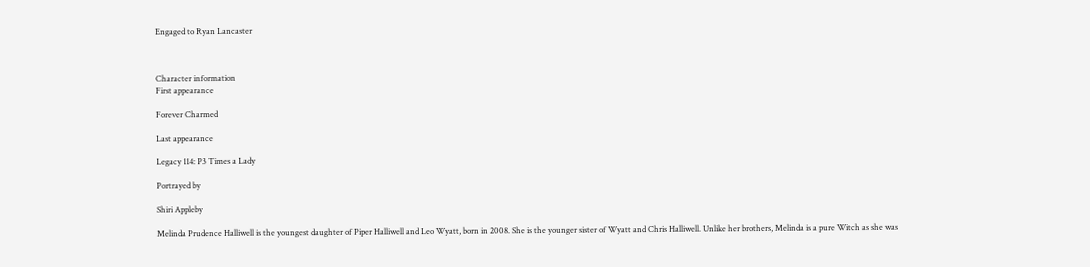Engaged to Ryan Lancaster



Character information
First appearance

Forever Charmed

Last appearance

Legacy 114: P3 Times a Lady

Portrayed by

Shiri Appleby

Melinda Prudence Halliwell is the youngest daughter of Piper Halliwell and Leo Wyatt, born in 2008. She is the younger sister of Wyatt and Chris Halliwell. Unlike her brothers, Melinda is a pure Witch as she was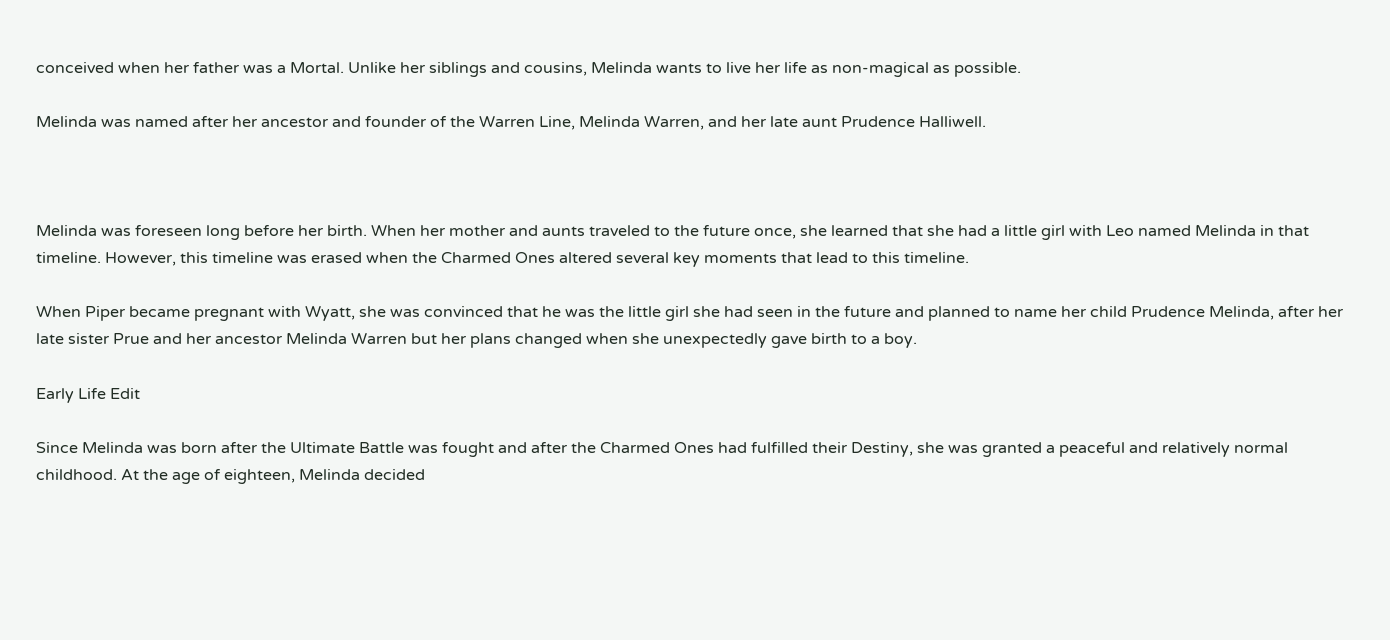conceived when her father was a Mortal. Unlike her siblings and cousins, Melinda wants to live her life as non-magical as possible.

Melinda was named after her ancestor and founder of the Warren Line, Melinda Warren, and her late aunt Prudence Halliwell.



Melinda was foreseen long before her birth. When her mother and aunts traveled to the future once, she learned that she had a little girl with Leo named Melinda in that timeline. However, this timeline was erased when the Charmed Ones altered several key moments that lead to this timeline.

When Piper became pregnant with Wyatt, she was convinced that he was the little girl she had seen in the future and planned to name her child Prudence Melinda, after her late sister Prue and her ancestor Melinda Warren but her plans changed when she unexpectedly gave birth to a boy.

Early Life Edit

Since Melinda was born after the Ultimate Battle was fought and after the Charmed Ones had fulfilled their Destiny, she was granted a peaceful and relatively normal childhood. At the age of eighteen, Melinda decided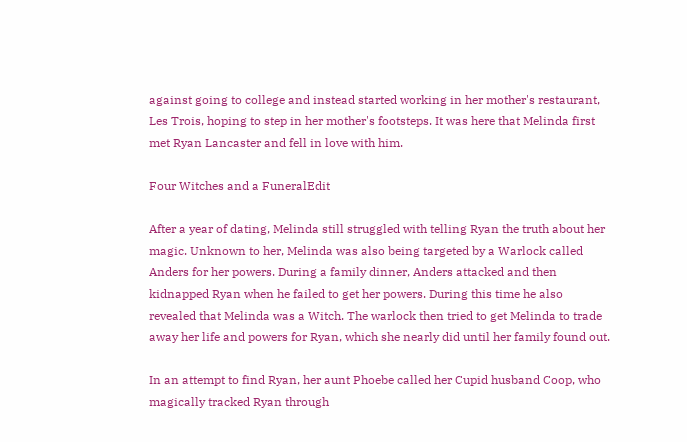against going to college and instead started working in her mother's restaurant, Les Trois, hoping to step in her mother's footsteps. It was here that Melinda first met Ryan Lancaster and fell in love with him.

Four Witches and a FuneralEdit

After a year of dating, Melinda still struggled with telling Ryan the truth about her magic. Unknown to her, Melinda was also being targeted by a Warlock called Anders for her powers. During a family dinner, Anders attacked and then kidnapped Ryan when he failed to get her powers. During this time he also revealed that Melinda was a Witch. The warlock then tried to get Melinda to trade away her life and powers for Ryan, which she nearly did until her family found out.

In an attempt to find Ryan, her aunt Phoebe called her Cupid husband Coop, who magically tracked Ryan through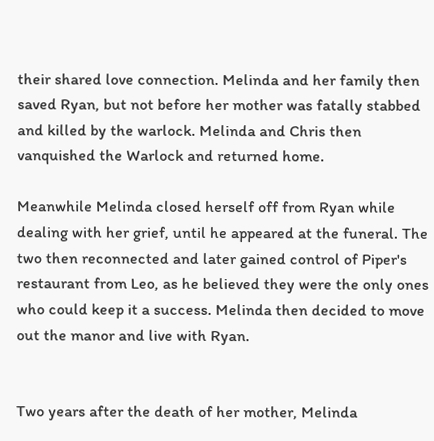their shared love connection. Melinda and her family then saved Ryan, but not before her mother was fatally stabbed and killed by the warlock. Melinda and Chris then vanquished the Warlock and returned home.

Meanwhile Melinda closed herself off from Ryan while dealing with her grief, until he appeared at the funeral. The two then reconnected and later gained control of Piper's restaurant from Leo, as he believed they were the only ones who could keep it a success. Melinda then decided to move out the manor and live with Ryan.


Two years after the death of her mother, Melinda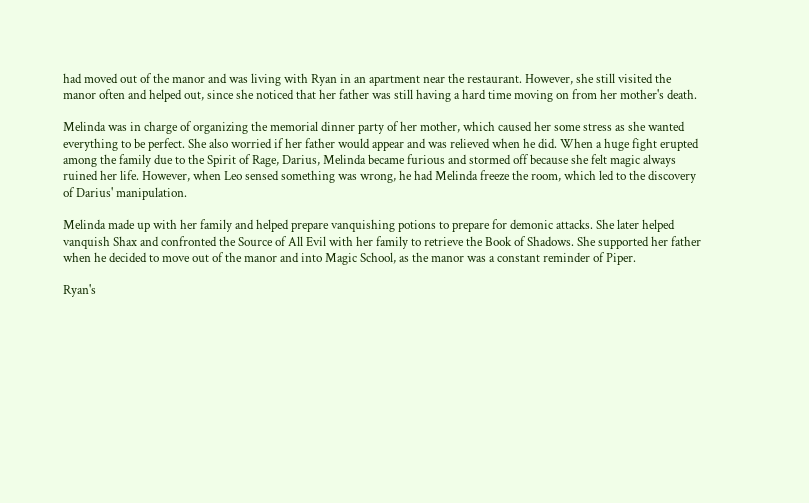had moved out of the manor and was living with Ryan in an apartment near the restaurant. However, she still visited the manor often and helped out, since she noticed that her father was still having a hard time moving on from her mother's death.

Melinda was in charge of organizing the memorial dinner party of her mother, which caused her some stress as she wanted everything to be perfect. She also worried if her father would appear and was relieved when he did. When a huge fight erupted among the family due to the Spirit of Rage, Darius, Melinda became furious and stormed off because she felt magic always ruined her life. However, when Leo sensed something was wrong, he had Melinda freeze the room, which led to the discovery of Darius' manipulation.

Melinda made up with her family and helped prepare vanquishing potions to prepare for demonic attacks. She later helped vanquish Shax and confronted the Source of All Evil with her family to retrieve the Book of Shadows. She supported her father when he decided to move out of the manor and into Magic School, as the manor was a constant reminder of Piper.

Ryan's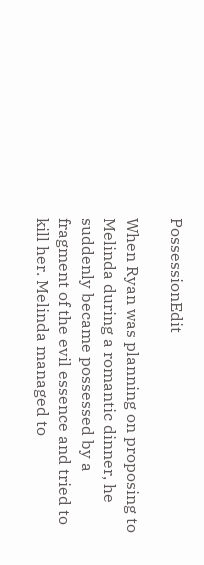PossessionEdit

When Ryan was planning on proposing to Melinda during a romantic dinner, he suddenly became possessed by a fragment of the evil essence and tried to kill her. Melinda managed to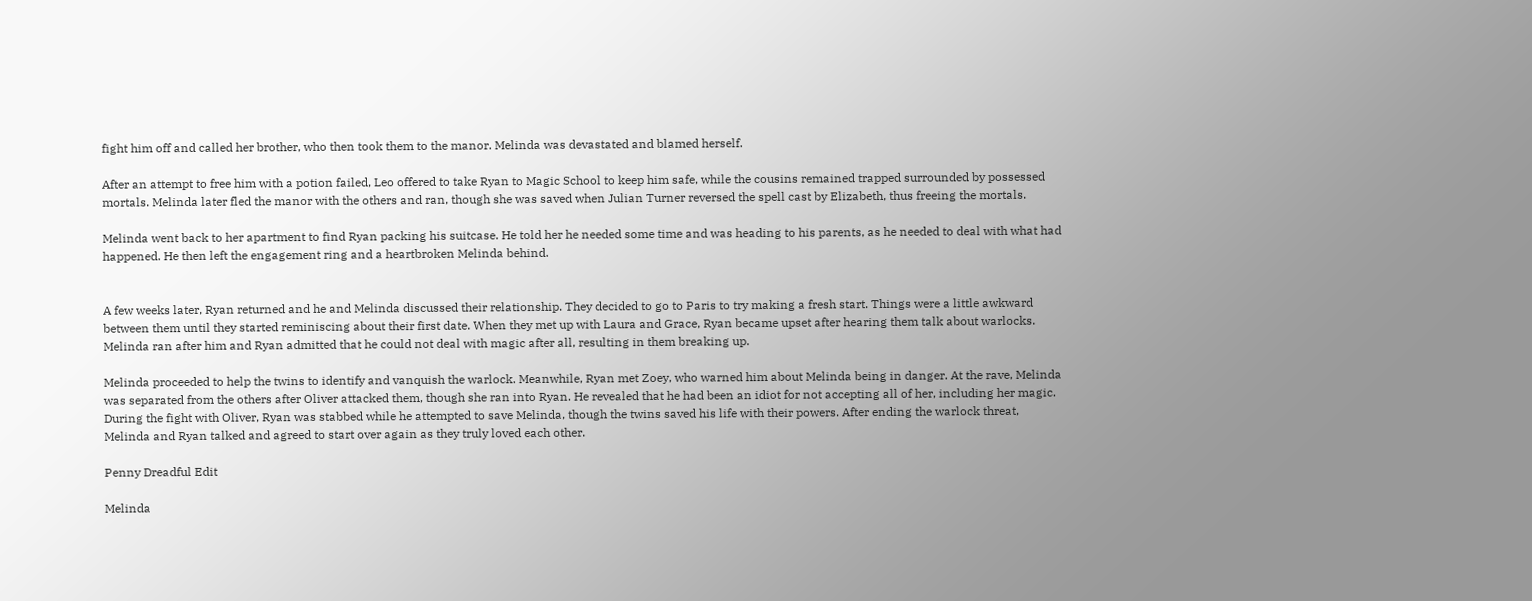fight him off and called her brother, who then took them to the manor. Melinda was devastated and blamed herself.

After an attempt to free him with a potion failed, Leo offered to take Ryan to Magic School to keep him safe, while the cousins remained trapped surrounded by possessed mortals. Melinda later fled the manor with the others and ran, though she was saved when Julian Turner reversed the spell cast by Elizabeth, thus freeing the mortals.

Melinda went back to her apartment to find Ryan packing his suitcase. He told her he needed some time and was heading to his parents, as he needed to deal with what had happened. He then left the engagement ring and a heartbroken Melinda behind.


A few weeks later, Ryan returned and he and Melinda discussed their relationship. They decided to go to Paris to try making a fresh start. Things were a little awkward between them until they started reminiscing about their first date. When they met up with Laura and Grace, Ryan became upset after hearing them talk about warlocks. Melinda ran after him and Ryan admitted that he could not deal with magic after all, resulting in them breaking up.

Melinda proceeded to help the twins to identify and vanquish the warlock. Meanwhile, Ryan met Zoey, who warned him about Melinda being in danger. At the rave, Melinda was separated from the others after Oliver attacked them, though she ran into Ryan. He revealed that he had been an idiot for not accepting all of her, including her magic. During the fight with Oliver, Ryan was stabbed while he attempted to save Melinda, though the twins saved his life with their powers. After ending the warlock threat, Melinda and Ryan talked and agreed to start over again as they truly loved each other.

Penny Dreadful Edit

Melinda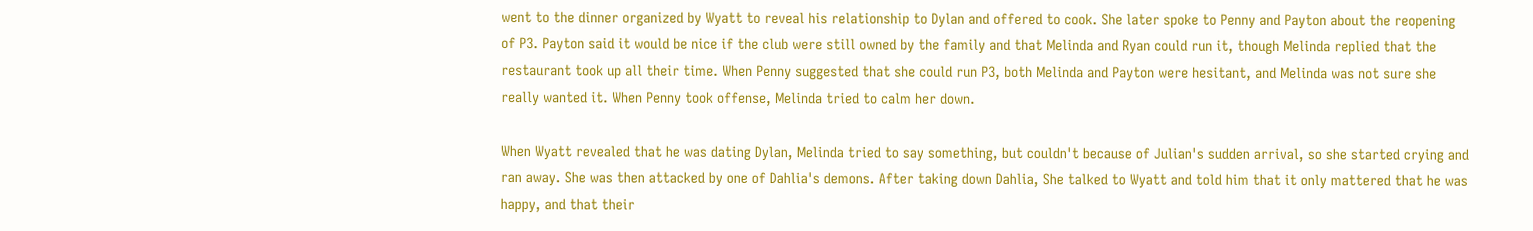went to the dinner organized by Wyatt to reveal his relationship to Dylan and offered to cook. She later spoke to Penny and Payton about the reopening of P3. Payton said it would be nice if the club were still owned by the family and that Melinda and Ryan could run it, though Melinda replied that the restaurant took up all their time. When Penny suggested that she could run P3, both Melinda and Payton were hesitant, and Melinda was not sure she really wanted it. When Penny took offense, Melinda tried to calm her down.

When Wyatt revealed that he was dating Dylan, Melinda tried to say something, but couldn't because of Julian's sudden arrival, so she started crying and ran away. She was then attacked by one of Dahlia's demons. After taking down Dahlia, She talked to Wyatt and told him that it only mattered that he was happy, and that their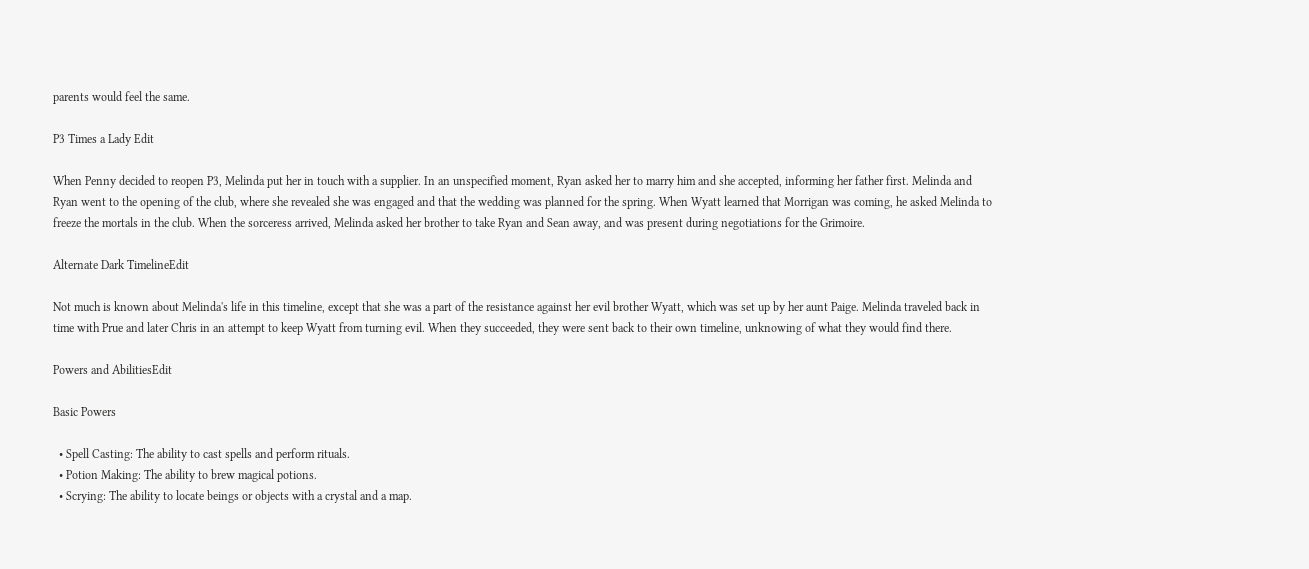parents would feel the same.

P3 Times a Lady Edit

When Penny decided to reopen P3, Melinda put her in touch with a supplier. In an unspecified moment, Ryan asked her to marry him and she accepted, informing her father first. Melinda and Ryan went to the opening of the club, where she revealed she was engaged and that the wedding was planned for the spring. When Wyatt learned that Morrigan was coming, he asked Melinda to freeze the mortals in the club. When the sorceress arrived, Melinda asked her brother to take Ryan and Sean away, and was present during negotiations for the Grimoire.

Alternate Dark TimelineEdit

Not much is known about Melinda's life in this timeline, except that she was a part of the resistance against her evil brother Wyatt, which was set up by her aunt Paige. Melinda traveled back in time with Prue and later Chris in an attempt to keep Wyatt from turning evil. When they succeeded, they were sent back to their own timeline, unknowing of what they would find there.

Powers and AbilitiesEdit

Basic Powers

  • Spell Casting: The ability to cast spells and perform rituals.
  • Potion Making: The ability to brew magical potions.
  • Scrying: The ability to locate beings or objects with a crystal and a map.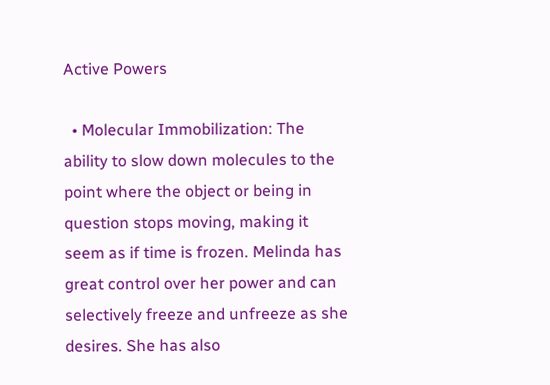Active Powers

  • Molecular Immobilization: The ability to slow down molecules to the point where the object or being in question stops moving, making it seem as if time is frozen. Melinda has great control over her power and can selectively freeze and unfreeze as she desires. She has also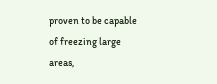proven to be capable of freezing large areas,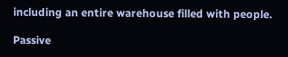including an entire warehouse filled with people.

Passive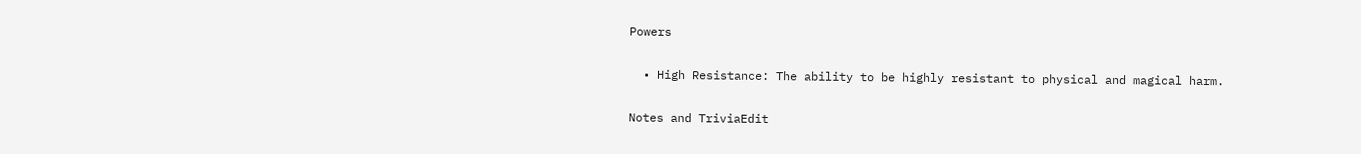Powers

  • High Resistance: The ability to be highly resistant to physical and magical harm.

Notes and TriviaEdit